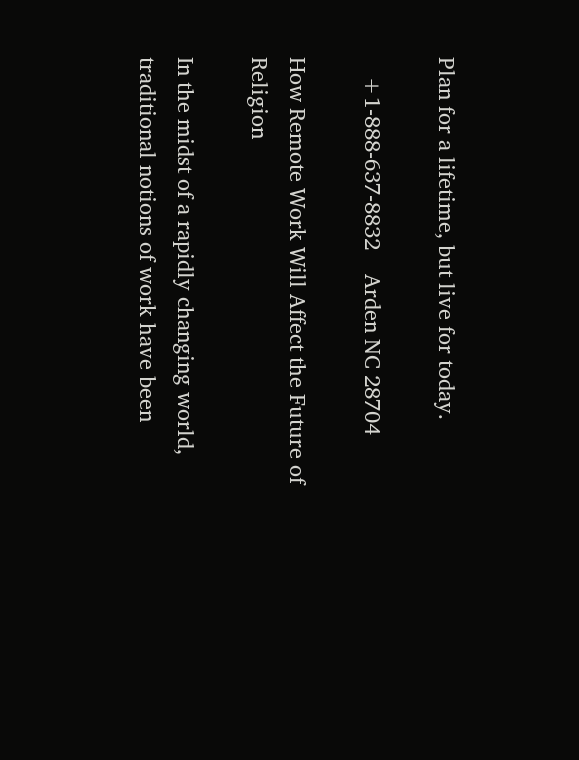Plan for a lifetime, but live for today.

   +1-888-637-8832    Arden NC 28704

How Remote Work Will Affect the Future of Religion

In the midst of a rapidly changing world, traditional notions of work have been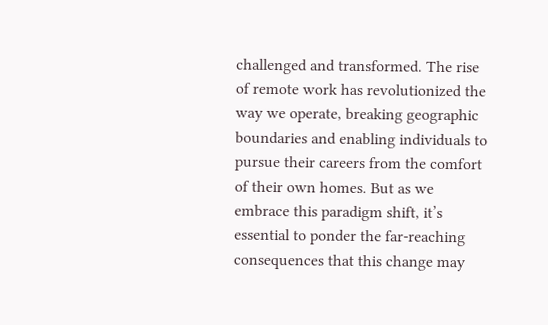challenged and transformed. The rise of remote work has revolutionized the way we operate, breaking geographic boundaries and enabling individuals to pursue their careers from the comfort of their own homes. But as we embrace this paradigm shift, it’s essential to ponder the far-reaching consequences that this change may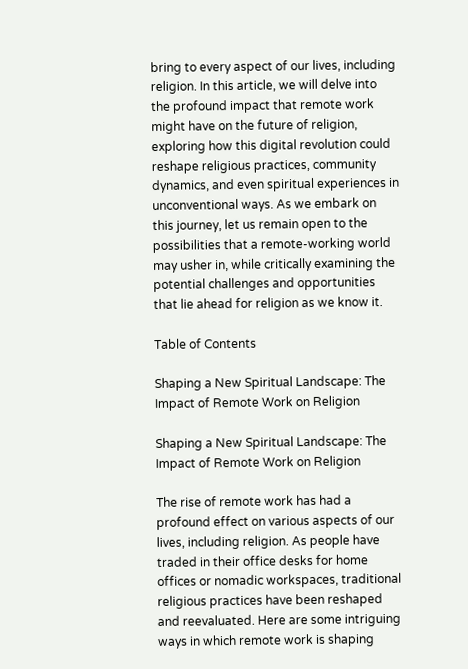bring to every aspect of our lives, including religion. In this article, we will delve into the profound impact that remote work might have on the future of religion, exploring how this digital revolution could reshape religious practices, community dynamics, and even spiritual experiences in unconventional ways. As we embark on this journey, let us remain open to the possibilities that a remote-working world may usher in, while critically examining the potential challenges and opportunities that lie ahead for religion as we know it.

Table of Contents

Shaping a New Spiritual Landscape: The Impact of Remote Work on Religion

Shaping a New Spiritual Landscape: The Impact of Remote Work on Religion

The rise of remote work has had a profound effect on various aspects of our lives, including religion. As people have traded in their office desks for home offices or nomadic workspaces, traditional religious practices have been reshaped and reevaluated. Here are some intriguing ways in which remote work is shaping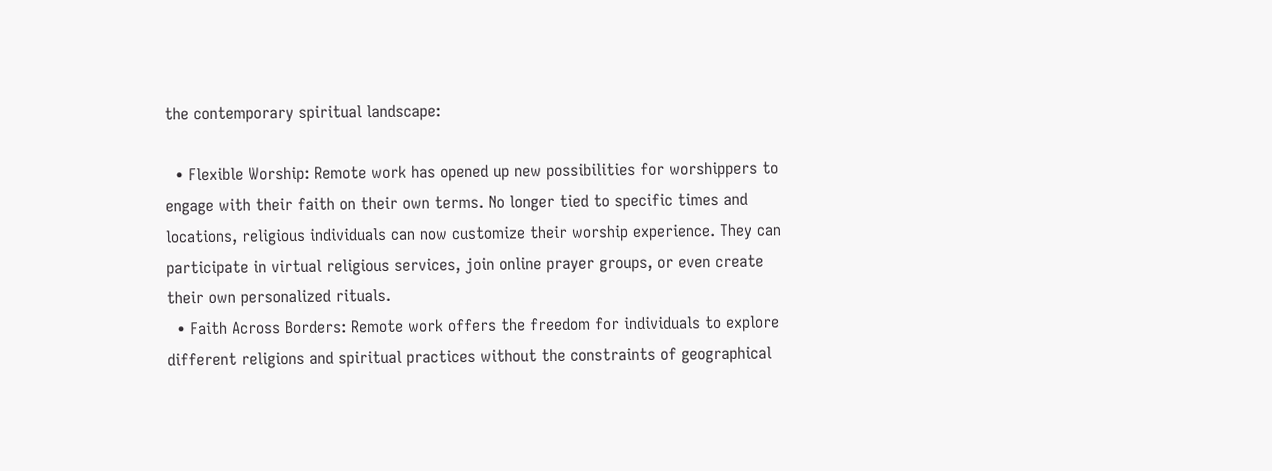the contemporary spiritual landscape:

  • Flexible Worship: Remote work has opened up new possibilities for worshippers to engage with their faith on their own terms. No longer tied to specific times and locations, religious individuals can now customize their worship experience. They can participate in virtual religious services, join online prayer groups, or even create their own personalized rituals.
  • Faith Across Borders: Remote work offers the freedom for individuals to explore different religions and spiritual practices without the constraints of geographical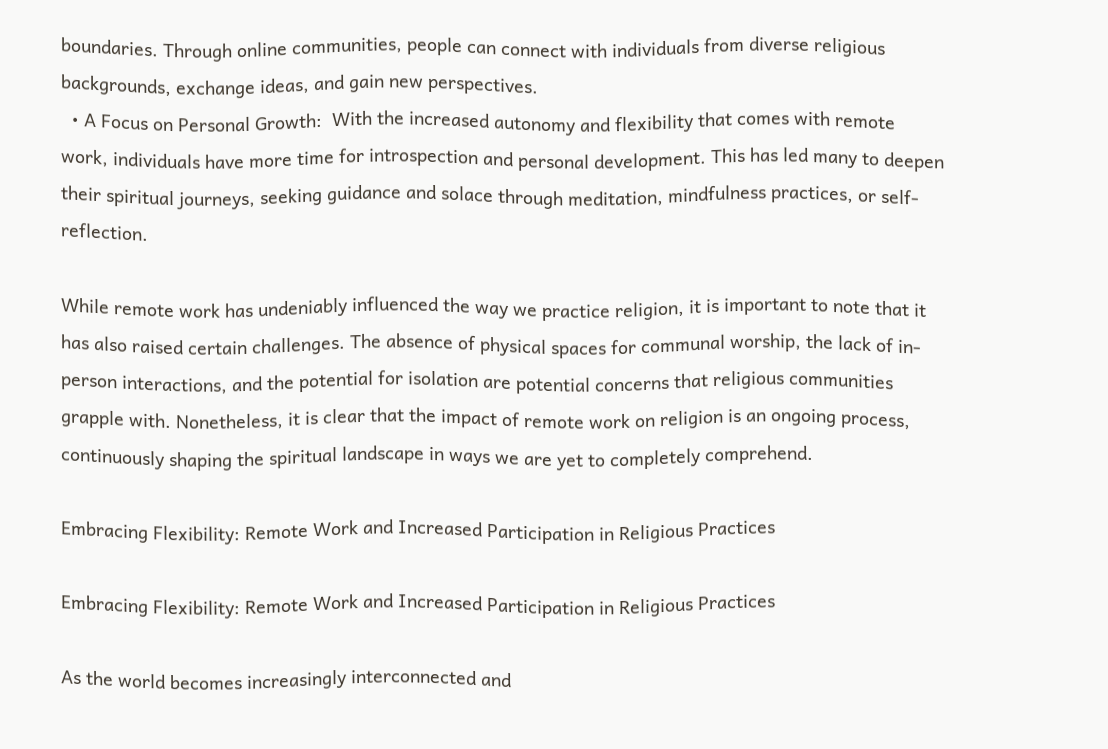boundaries. Through online communities, people can connect with individuals from diverse religious backgrounds, exchange ideas, and gain new perspectives.
  • A Focus on Personal Growth:  With the increased autonomy and flexibility that comes with remote work, individuals have more time for introspection and personal development. This has led many to deepen their spiritual journeys, seeking guidance and solace through meditation, mindfulness practices, or self-reflection.

While remote work has undeniably influenced the way we practice religion, it is important to note that it has also raised certain challenges. The absence of physical spaces for communal worship, the lack of in-person interactions, and the potential for isolation are potential concerns that religious communities grapple with. Nonetheless, it is clear that the impact of remote work on religion is an ongoing process, continuously shaping the spiritual landscape in ways we are yet to completely comprehend.

Embracing Flexibility: Remote Work and Increased Participation in Religious Practices

Embracing Flexibility: Remote Work and Increased Participation in Religious Practices

As the world becomes increasingly interconnected and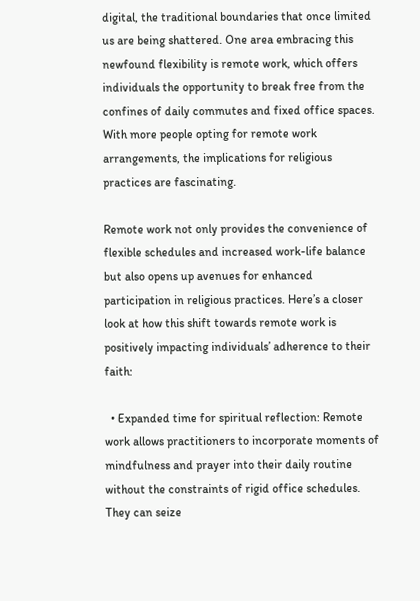digital, the traditional boundaries that once limited us are being shattered. One area embracing this newfound flexibility is remote work, which offers individuals the opportunity to break free from the confines of daily commutes and fixed office spaces. With more people opting for remote work arrangements, the implications for religious practices are fascinating.

Remote work not only provides the convenience of flexible schedules and increased work-life balance but also opens up avenues for enhanced participation in religious practices. Here’s a closer look at how this shift towards remote work is positively impacting individuals’ adherence to their faith:

  • Expanded time for spiritual reflection: Remote work allows practitioners to incorporate moments of mindfulness and prayer into their daily routine without the constraints of rigid office schedules. They can seize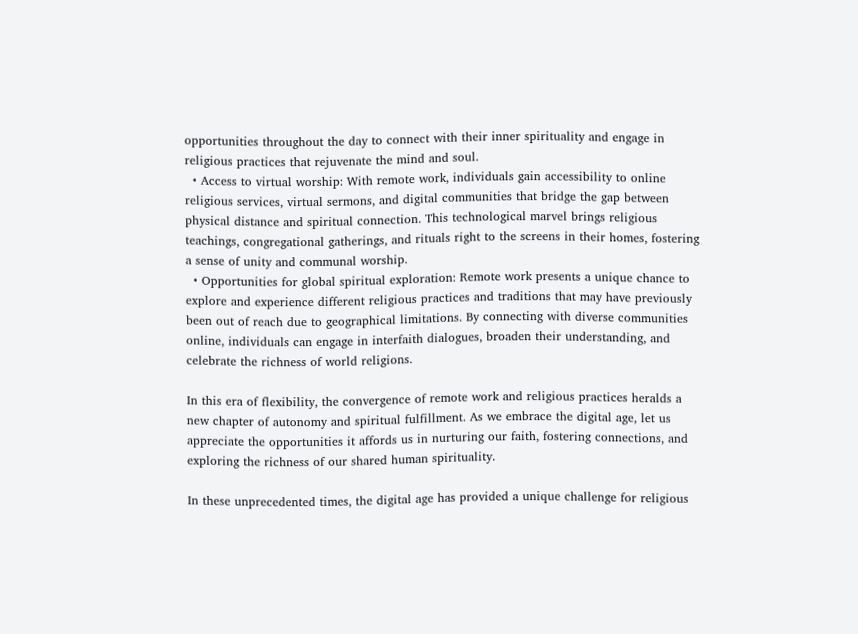opportunities throughout the day to connect with their inner spirituality and engage in religious practices that rejuvenate the mind and soul.
  • Access to virtual worship: With remote work, individuals gain accessibility to online religious services, virtual sermons, and digital communities that bridge the gap between physical distance and spiritual connection. This technological marvel brings religious teachings, congregational gatherings, and rituals right to the screens in their homes, fostering a sense of unity and communal worship.
  • Opportunities for global spiritual exploration: Remote work presents a unique chance to explore and experience different religious practices and traditions that may have previously been out of reach due to geographical limitations. By connecting with diverse communities online, individuals can engage in interfaith dialogues, broaden their understanding, and celebrate the richness of world religions.

In this era of flexibility, the convergence of remote work and religious practices heralds a new chapter of autonomy and spiritual fulfillment. As we embrace the digital age, let us appreciate the opportunities it affords us in nurturing our faith, fostering connections, and exploring the richness of our shared human spirituality.

In these unprecedented times, the digital age has provided a unique challenge for religious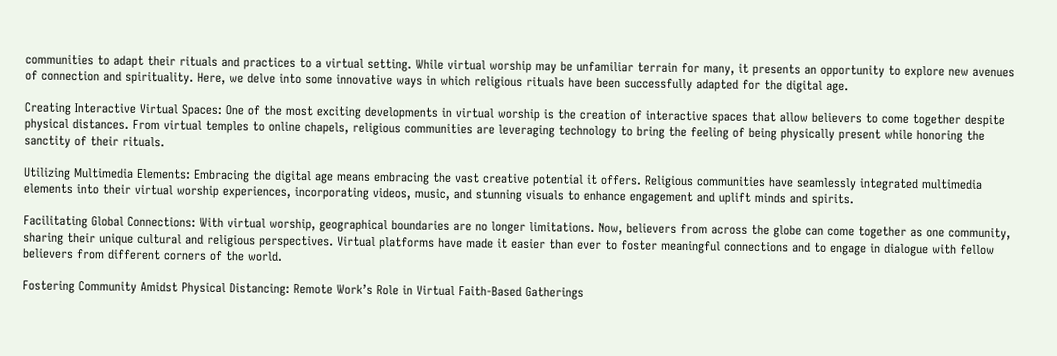communities to adapt their rituals and practices to a virtual setting. While virtual worship may be unfamiliar terrain for many, it presents an opportunity to explore new avenues of connection and spirituality. Here, we delve into some innovative ways in which religious rituals have been successfully adapted for the digital age.

Creating Interactive Virtual Spaces: One of the most exciting developments in virtual worship is the creation of interactive spaces that allow believers to come together despite physical distances. From virtual temples to online chapels, religious communities are leveraging technology to bring the feeling of being physically present while honoring the sanctity of their rituals.

Utilizing Multimedia Elements: Embracing the digital age means embracing the vast creative potential it offers. Religious communities have seamlessly integrated multimedia elements into their virtual worship experiences, incorporating videos, music, and stunning visuals to enhance engagement and uplift minds and spirits.

Facilitating Global Connections: With virtual worship, geographical boundaries are no longer limitations. Now, believers from across the globe can come together as one community, sharing their unique cultural and religious perspectives. Virtual platforms have made it easier than ever to foster meaningful connections and to engage in dialogue with fellow believers from different corners of the world.

Fostering Community Amidst Physical Distancing: Remote Work’s Role in Virtual Faith-Based Gatherings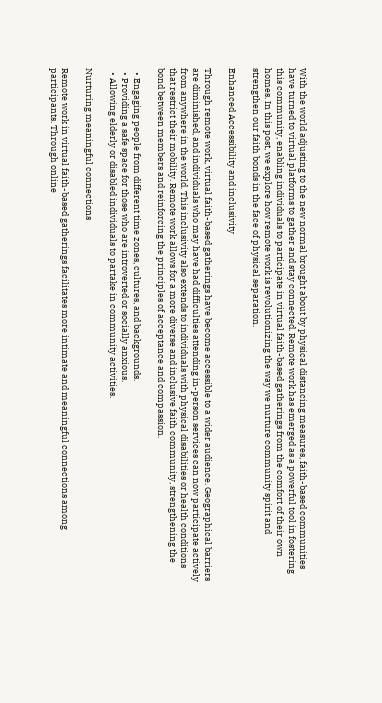With the world adjusting to the new normal brought about by physical distancing measures, faith-based communities have turned to virtual platforms to gather and stay connected. Remote work has emerged as a powerful tool in fostering this community, enabling individuals to participate in virtual faith-based gatherings from the comfort of their own homes. In this post, we explore how remote work is revolutionizing the way we nurture community spirit and strengthen our faith bonds in the face of physical separation.

Enhanced Accessibility and inclusivity

Through remote work, virtual faith-based gatherings have become accessible to a wider audience. Geographical barriers are diminished, and individuals who may have had difficulties attending in-person services can now participate actively from anywhere in the world. This inclusivity also extends to individuals with physical disabilities or health conditions that restrict their mobility. Remote work allows for a more diverse and inclusive faith community, strengthening the bond between members and reinforcing the principles of acceptance and compassion.

  • Engaging people from different time zones, cultures, and backgrounds.
  • Providing a safe space for those who are introverted or socially anxious.
  • Allowing elderly or disabled individuals to partake in community activities.

Nurturing meaningful connections

Remote work in virtual faith-based gatherings facilitates more intimate and meaningful connections among participants. Through online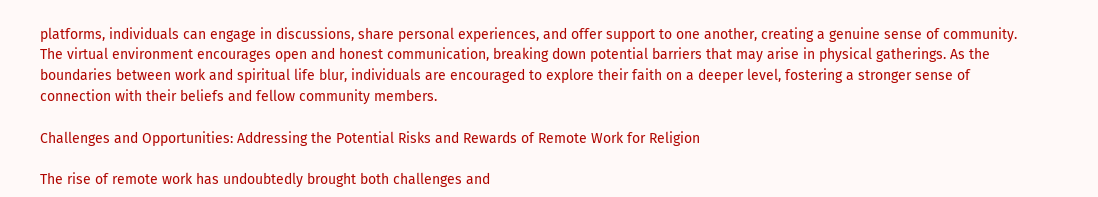platforms, individuals can engage in discussions, share personal experiences, and offer support to one another, creating a genuine sense of community. The virtual environment encourages open and honest communication, breaking down potential barriers that may arise in physical gatherings. As the boundaries between work and spiritual life blur, individuals are encouraged to explore their faith on a deeper level, fostering a stronger sense of connection with their beliefs and fellow community members.

Challenges and Opportunities: Addressing the Potential Risks and Rewards of Remote Work for Religion

The rise of remote work has undoubtedly brought both challenges and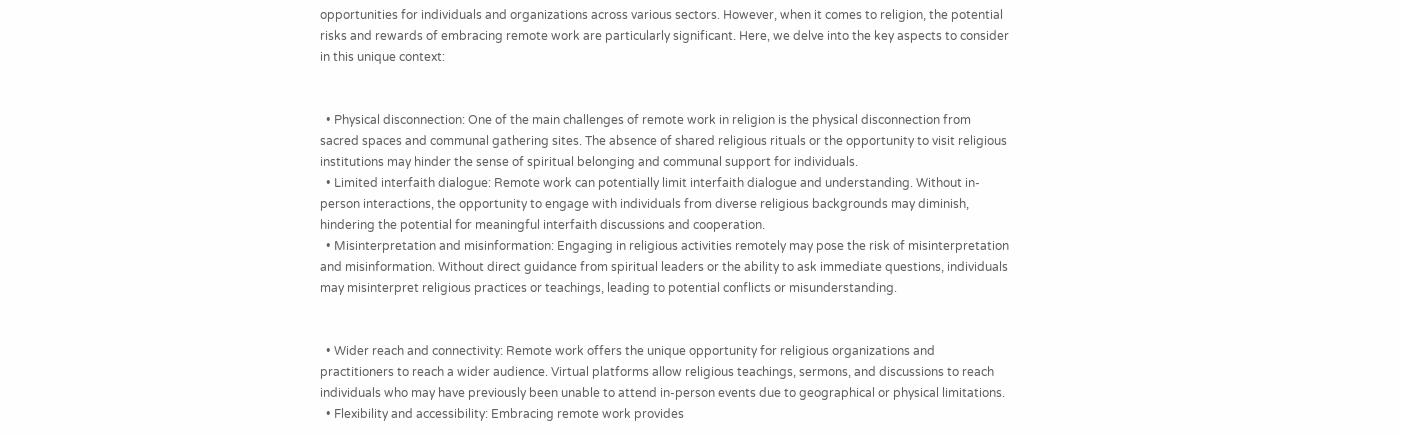opportunities for individuals and organizations across various sectors. However, when it comes to religion, the potential risks and rewards of embracing remote work are particularly significant. Here, we delve into the key aspects to consider in this unique context:


  • Physical disconnection: One of the main challenges of remote work in religion is the physical disconnection from sacred spaces and communal gathering sites. The absence of shared religious rituals or the opportunity to visit religious institutions may hinder the sense of spiritual belonging and communal support for individuals.
  • Limited interfaith dialogue: Remote work can potentially limit interfaith dialogue and understanding. Without in-person interactions, the opportunity to engage with individuals from diverse religious backgrounds may diminish, hindering the potential for meaningful interfaith discussions and cooperation.
  • Misinterpretation and misinformation: Engaging in religious activities remotely may pose the risk of misinterpretation and misinformation. Without direct guidance from spiritual leaders or the ability to ask immediate questions, individuals may misinterpret religious practices or teachings, leading to potential conflicts or misunderstanding.


  • Wider reach and connectivity: Remote work offers the unique opportunity for religious organizations and practitioners to reach a wider audience. Virtual platforms allow religious teachings, sermons, and discussions to reach individuals who may have previously been unable to attend in-person events due to geographical or physical limitations.
  • Flexibility and accessibility: Embracing remote work provides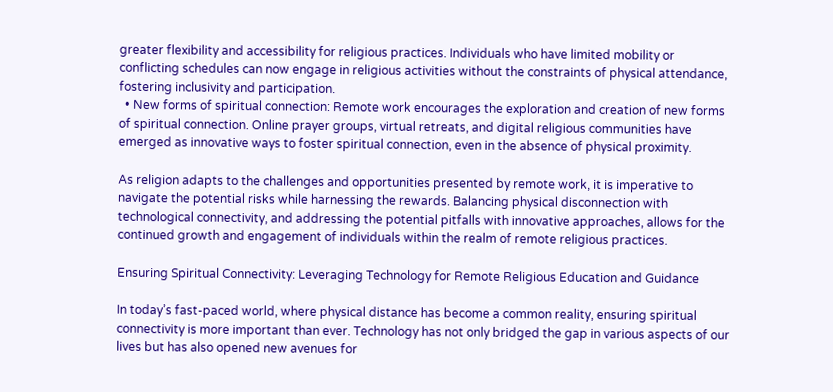greater flexibility and accessibility for religious practices. Individuals who have limited mobility or conflicting schedules can now engage in religious activities without the constraints of physical attendance, fostering inclusivity and participation.
  • New forms of spiritual connection: Remote work encourages the exploration and creation of new forms of spiritual connection. Online prayer groups, virtual retreats, and digital religious communities have emerged as innovative ways to foster spiritual connection, even in the absence of physical proximity.

As religion adapts to the challenges and opportunities presented by remote work, it is imperative to navigate the potential risks while harnessing the rewards. Balancing physical disconnection with technological connectivity, and addressing the potential pitfalls with innovative approaches, allows for the continued growth and engagement of individuals within the realm of remote religious practices.

Ensuring Spiritual Connectivity: Leveraging Technology for Remote Religious Education and Guidance

In today’s fast-paced world, where physical distance has become a common reality, ensuring spiritual connectivity is more important than ever. Technology has not only bridged the gap in various aspects of our lives but has also opened new avenues for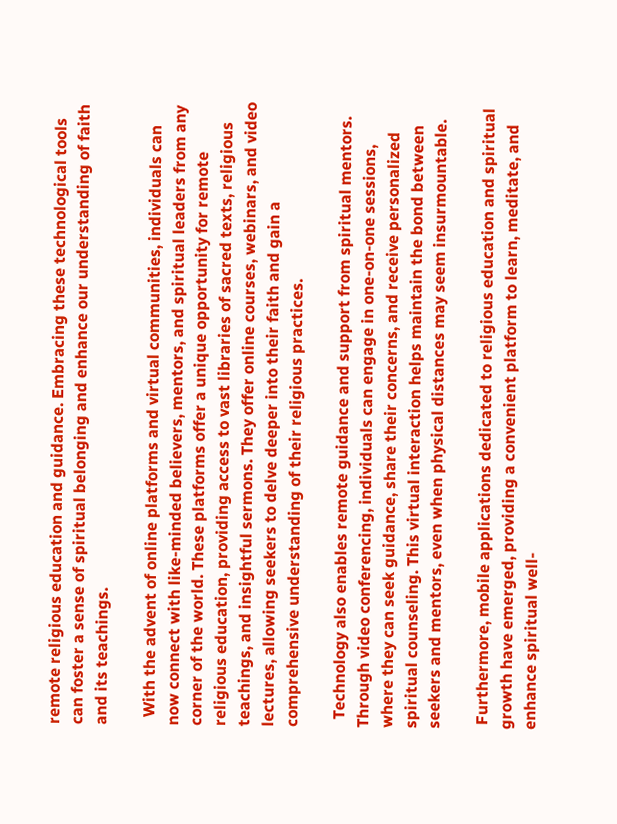remote religious education and guidance. Embracing these technological tools can foster a sense of spiritual belonging and enhance our understanding of faith and its teachings.

  With the advent of online platforms and virtual communities, individuals can now connect with like-minded believers, mentors, and spiritual leaders from any corner of the world. These platforms offer a unique opportunity for remote religious education, providing access to vast libraries of sacred texts, religious teachings, and insightful sermons. They offer online courses, webinars, and video lectures, allowing seekers to delve deeper into their faith and gain a comprehensive understanding of their religious practices.

  Technology also enables remote guidance and support from spiritual mentors. Through video conferencing, individuals can engage in one-on-one sessions, where they can seek guidance, share their concerns, and receive personalized spiritual counseling. This virtual interaction helps maintain the bond between seekers and mentors, even when physical distances may seem insurmountable.

 Furthermore, mobile applications dedicated to religious education and spiritual growth have emerged, providing a convenient platform to learn, meditate, and enhance spiritual well-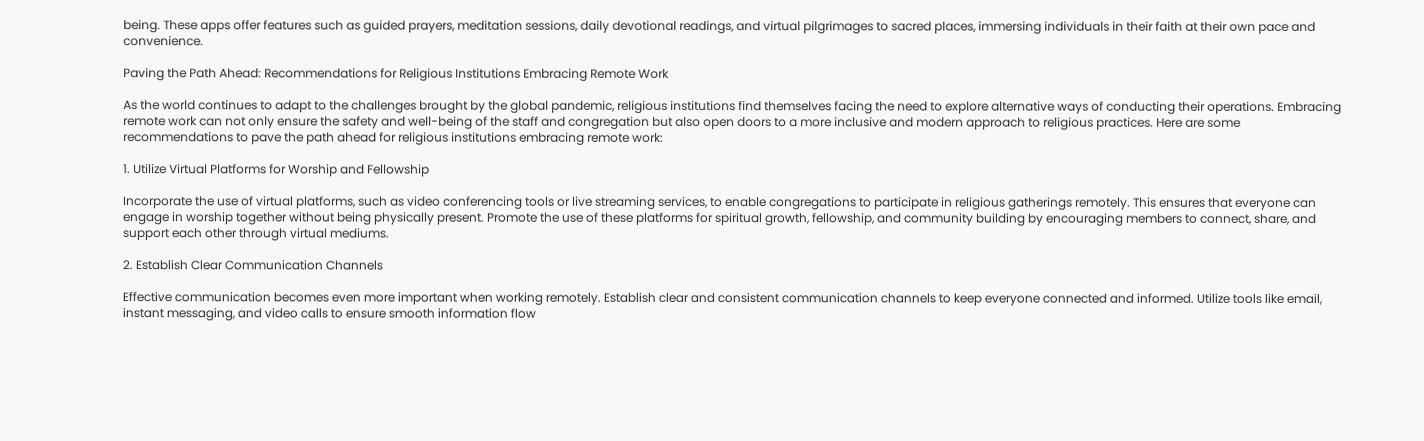being. These apps offer features such as guided prayers, meditation sessions, daily devotional readings, and virtual pilgrimages to sacred places, immersing individuals in their faith at their own pace and convenience.

Paving the Path Ahead: Recommendations for Religious Institutions Embracing Remote Work

As the world continues to adapt to the challenges brought by the global pandemic, religious institutions find themselves facing the need to explore alternative ways of conducting their operations. Embracing remote work can not only ensure the safety and well-being of the staff and congregation but also open doors to a more inclusive and modern approach to religious practices. Here are some recommendations to pave the path ahead for religious institutions embracing remote work:

1. Utilize Virtual Platforms for Worship and Fellowship

Incorporate the use of virtual platforms, such as video conferencing tools or live streaming services, to enable congregations to participate in religious gatherings remotely. This ensures that everyone can engage in worship together without being physically present. Promote the use of these platforms for spiritual growth, fellowship, and community building by encouraging members to connect, share, and support each other through virtual mediums.

2. Establish Clear Communication Channels

Effective communication becomes even more important when working remotely. Establish clear and consistent communication channels to keep everyone connected and informed. Utilize tools like email, instant messaging, and video calls to ensure smooth information flow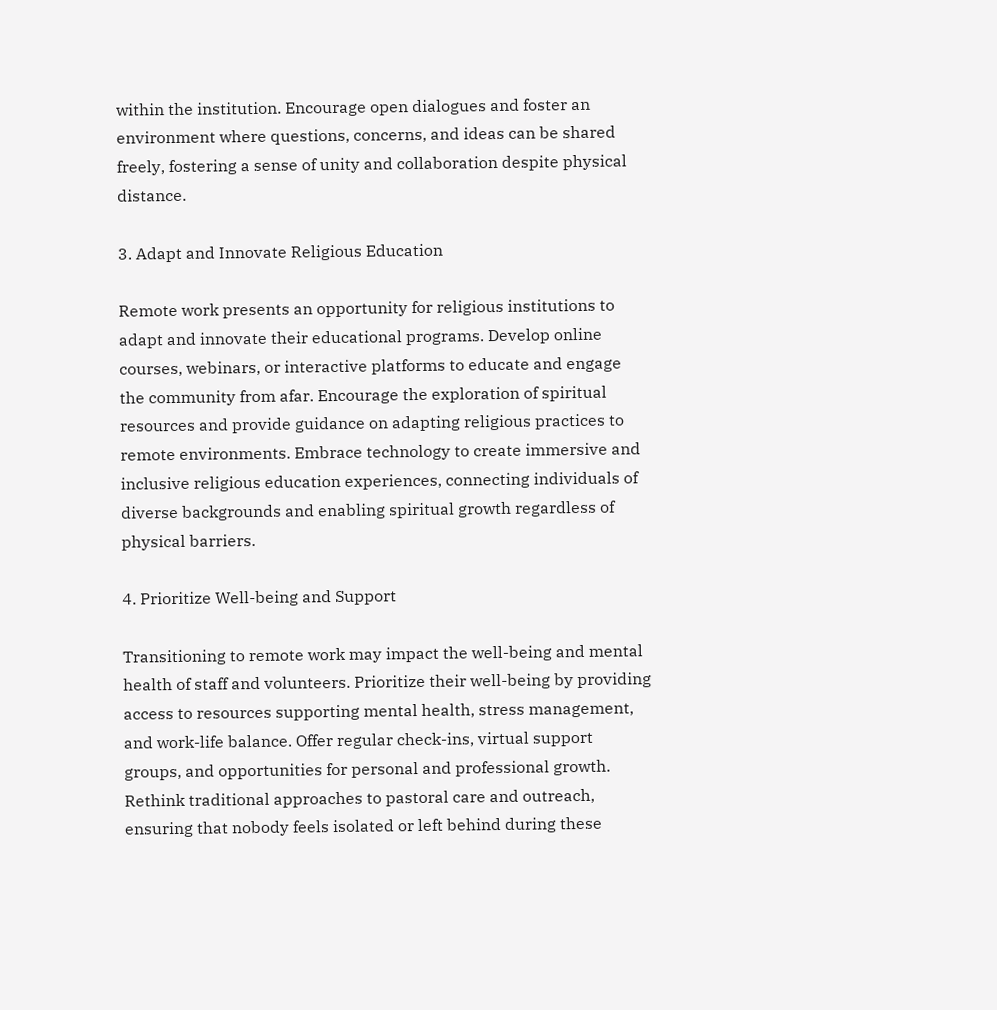within the institution. Encourage open dialogues and foster an environment where questions, concerns, and ideas can be shared freely, fostering a sense of unity and collaboration despite physical distance.

3. Adapt and Innovate Religious Education

Remote work presents an opportunity for religious institutions to adapt and innovate their educational programs. Develop online courses, webinars, or interactive platforms to educate and engage the community from afar. Encourage the exploration of spiritual resources and provide guidance on adapting religious practices to remote environments. Embrace technology to create immersive and inclusive religious education experiences, connecting individuals of diverse backgrounds and enabling spiritual growth regardless of physical barriers.

4. Prioritize Well-being and Support

Transitioning to remote work may impact the well-being and mental health of staff and volunteers. Prioritize their well-being by providing access to resources supporting mental health, stress management, and work-life balance. Offer regular check-ins, virtual support groups, and opportunities for personal and professional growth. Rethink traditional approaches to pastoral care and outreach, ensuring that nobody feels isolated or left behind during these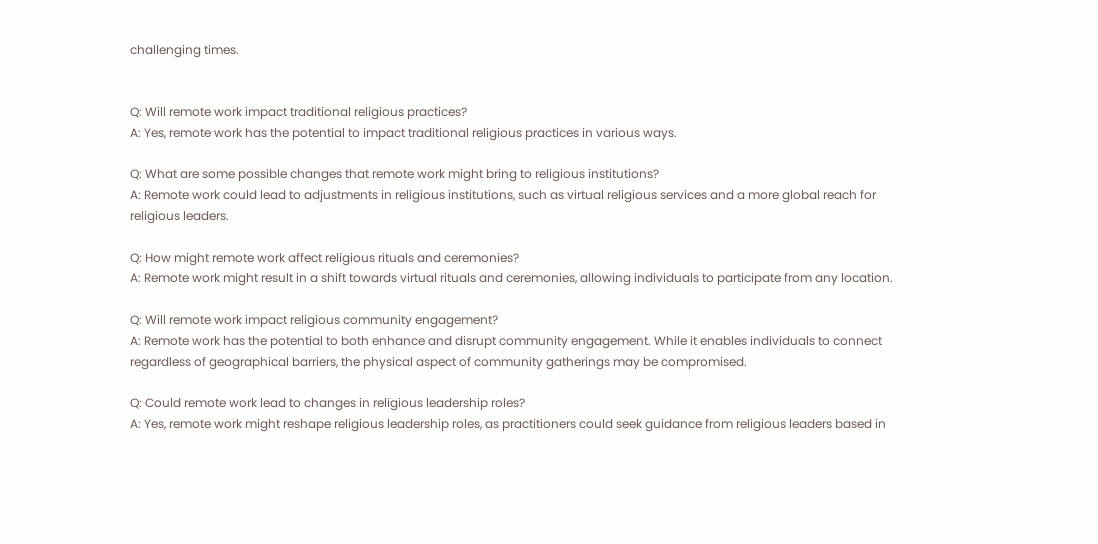challenging times.


Q: Will remote work impact traditional religious practices?
A: Yes, remote work has the potential to impact traditional religious practices in various ways.

Q: What are some possible changes that remote work might bring to religious institutions?
A: Remote work could lead to adjustments in religious institutions, such as virtual religious services and a more global reach for religious leaders.

Q: How might remote work affect religious rituals and ceremonies?
A: Remote work might result in a shift towards virtual rituals and ceremonies, allowing individuals to participate from any location.

Q: Will remote work impact religious community engagement?
A: Remote work has the potential to both enhance and disrupt community engagement. While it enables individuals to connect regardless of geographical barriers, the physical aspect of community gatherings may be compromised.

Q: Could remote work lead to changes in religious leadership roles?
A: Yes, remote work might reshape religious leadership roles, as practitioners could seek guidance from religious leaders based in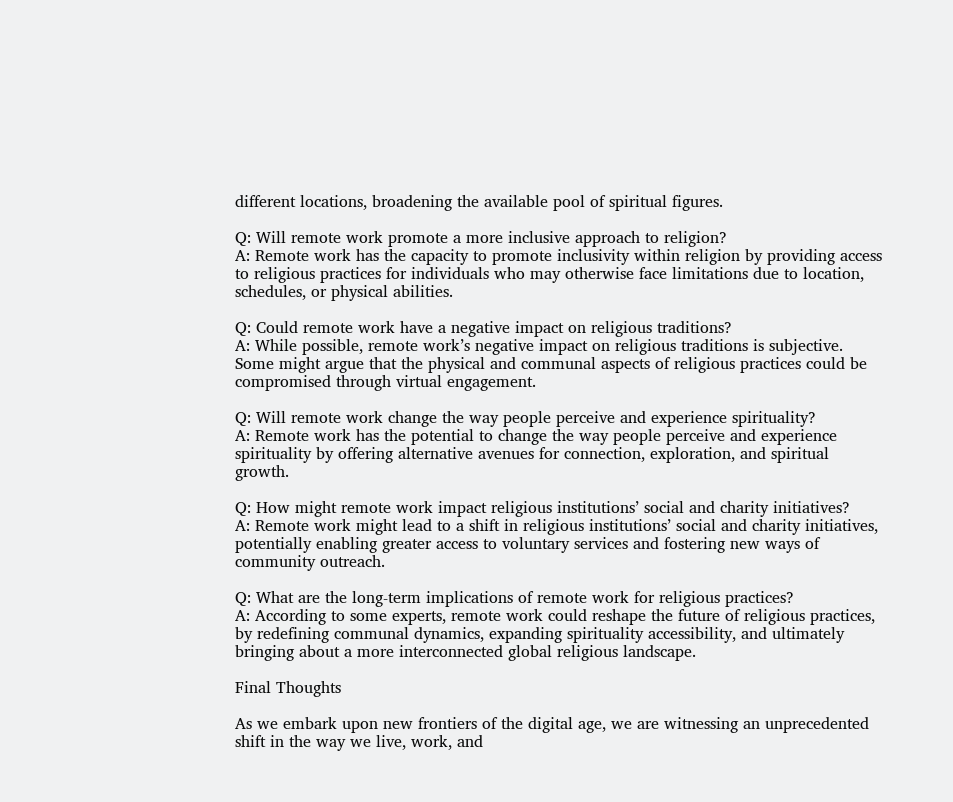different locations, broadening the available pool of spiritual figures.

Q: Will remote work promote a more inclusive approach to religion?
A: Remote work has the capacity to promote inclusivity within religion by providing access to religious practices for individuals who may otherwise face limitations due to location, schedules, or physical abilities.

Q: Could remote work have a negative impact on religious traditions?
A: While possible, remote work’s negative impact on religious traditions is subjective. Some might argue that the physical and communal aspects of religious practices could be compromised through virtual engagement.

Q: Will remote work change the way people perceive and experience spirituality?
A: Remote work has the potential to change the way people perceive and experience spirituality by offering alternative avenues for connection, exploration, and spiritual growth.

Q: How might remote work impact religious institutions’ social and charity initiatives?
A: Remote work might lead to a shift in religious institutions’ social and charity initiatives, potentially enabling greater access to voluntary services and fostering new ways of community outreach.

Q: What are the long-term implications of remote work for religious practices?
A: According to some experts, remote work could reshape the future of religious practices, by redefining communal dynamics, expanding spirituality accessibility, and ultimately bringing about a more interconnected global religious landscape.

Final Thoughts

As we embark upon new frontiers of the digital age, we are witnessing an unprecedented shift in the way we live, work, and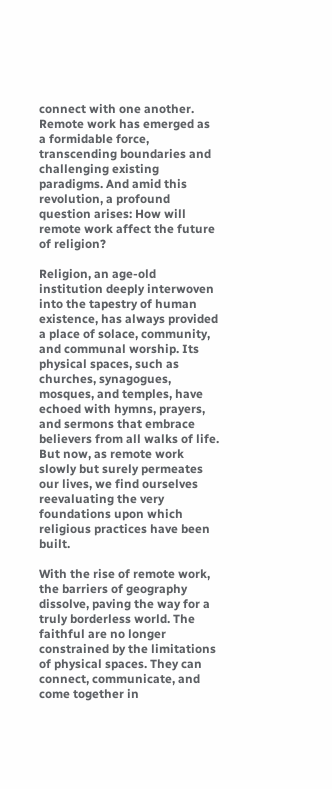connect with one another. Remote work has emerged as a formidable force, transcending boundaries and challenging existing paradigms. And amid this revolution, a profound question arises: How will remote work affect the future of religion?

Religion, an age-old institution deeply interwoven into the tapestry of human existence, has always provided a place of solace, community, and communal worship. Its physical spaces, such as churches, synagogues, mosques, and temples, have echoed with hymns, prayers, and sermons that embrace believers from all walks of life. But now, as remote work slowly but surely permeates our lives, we find ourselves reevaluating the very foundations upon which religious practices have been built.

With the rise of remote work, the barriers of geography dissolve, paving the way for a truly borderless world. The faithful are no longer constrained by the limitations of physical spaces. They can connect, communicate, and come together in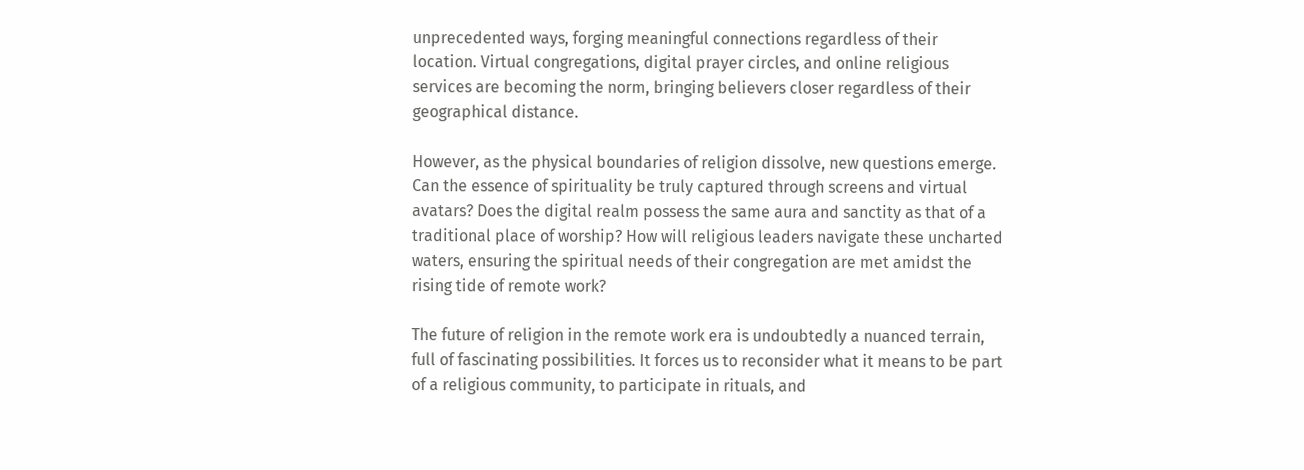unprecedented ways, forging meaningful connections regardless of their location. Virtual congregations, digital prayer circles, and online religious services are becoming the norm, bringing believers closer regardless of their geographical distance.

However, as the physical boundaries of religion dissolve, new questions emerge. Can the essence of spirituality be truly captured through screens and virtual avatars? Does the digital realm possess the same aura and sanctity as that of a traditional place of worship? How will religious leaders navigate these uncharted waters, ensuring the spiritual needs of their congregation are met amidst the rising tide of remote work?

The future of religion in the remote work era is undoubtedly a nuanced terrain, full of fascinating possibilities. It forces us to reconsider what it means to be part of a religious community, to participate in rituals, and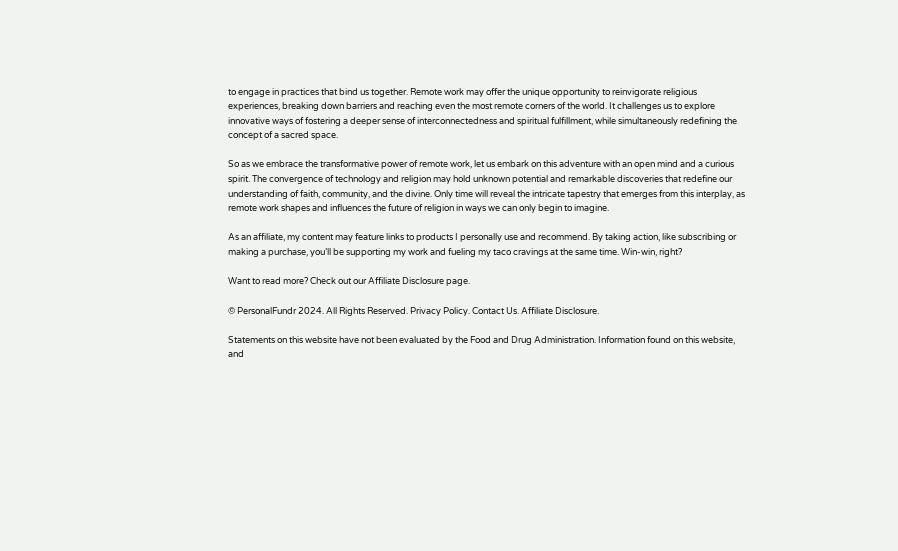to engage in practices that bind us together. Remote work may offer the unique opportunity to reinvigorate religious experiences, breaking down barriers and reaching even the most remote corners of the world. It challenges us to explore innovative ways of fostering a deeper sense of interconnectedness and spiritual fulfillment, while simultaneously redefining the concept of a sacred space.

So as we embrace the transformative power of remote work, let us embark on this adventure with an open mind and a curious spirit. The convergence of technology and religion may hold unknown potential and remarkable discoveries that redefine our understanding of faith, community, and the divine. Only time will reveal the intricate tapestry that emerges from this interplay, as remote work shapes and influences the future of religion in ways we can only begin to imagine.

As an affiliate, my content may feature links to products I personally use and recommend. By taking action, like subscribing or making a purchase, you’ll be supporting my work and fueling my taco cravings at the same time. Win-win, right?

Want to read more? Check out our Affiliate Disclosure page.

© PersonalFundr 2024. All Rights Reserved. Privacy Policy. Contact Us. Affiliate Disclosure.

Statements on this website have not been evaluated by the Food and Drug Administration. Information found on this website, and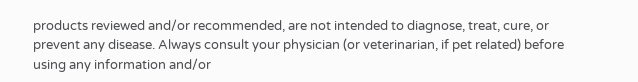products reviewed and/or recommended, are not intended to diagnose, treat, cure, or prevent any disease. Always consult your physician (or veterinarian, if pet related) before using any information and/or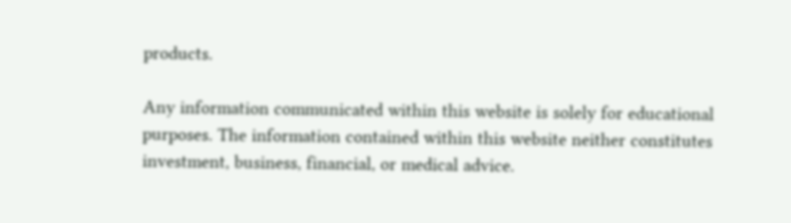products.

Any information communicated within this website is solely for educational purposes. The information contained within this website neither constitutes investment, business, financial, or medical advice.